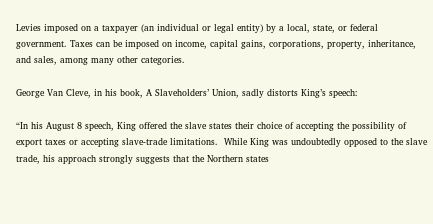Levies imposed on a taxpayer (an individual or legal entity) by a local, state, or federal government. Taxes can be imposed on income, capital gains, corporations, property, inheritance, and sales, among many other categories.

George Van Cleve, in his book, A Slaveholders’ Union, sadly distorts King’s speech:

“In his August 8 speech, King offered the slave states their choice of accepting the possibility of export taxes or accepting slave-trade limitations.  While King was undoubtedly opposed to the slave trade, his approach strongly suggests that the Northern states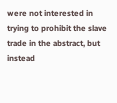were not interested in trying to prohibit the slave trade in the abstract, but instead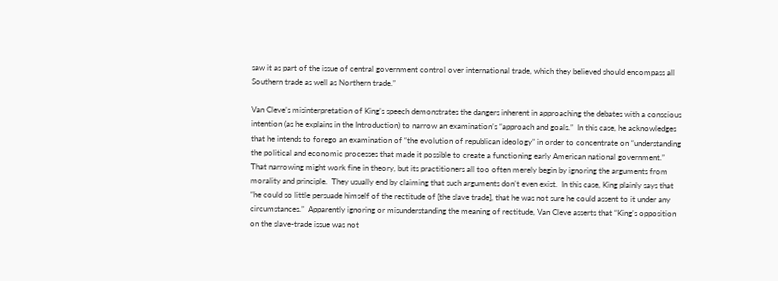saw it as part of the issue of central government control over international trade, which they believed should encompass all Southern trade as well as Northern trade.”

Van Cleve’s misinterpretation of King’s speech demonstrates the dangers inherent in approaching the debates with a conscious intention (as he explains in the Introduction) to narrow an examination’s “approach and goals.”  In this case, he acknowledges that he intends to forego an examination of “the evolution of republican ideology” in order to concentrate on “understanding the political and economic processes that made it possible to create a functioning early American national government.”  That narrowing might work fine in theory, but its practitioners all too often merely begin by ignoring the arguments from morality and principle.  They usually end by claiming that such arguments don’t even exist.  In this case, King plainly says that “he could so little persuade himself of the rectitude of [the slave trade], that he was not sure he could assent to it under any circumstances.”  Apparently ignoring or misunderstanding the meaning of rectitude, Van Cleve asserts that “King’s opposition on the slave-trade issue was not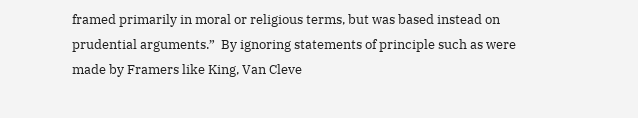framed primarily in moral or religious terms, but was based instead on prudential arguments.”  By ignoring statements of principle such as were made by Framers like King, Van Cleve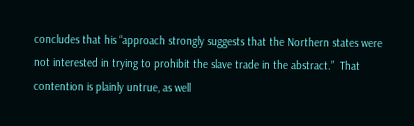concludes that his “approach strongly suggests that the Northern states were not interested in trying to prohibit the slave trade in the abstract.”  That contention is plainly untrue, as well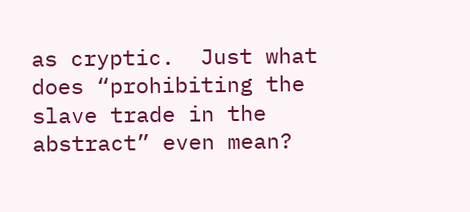as cryptic.  Just what does “prohibiting the slave trade in the abstract” even mean?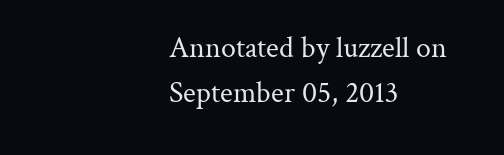Annotated by luzzell on September 05, 2013